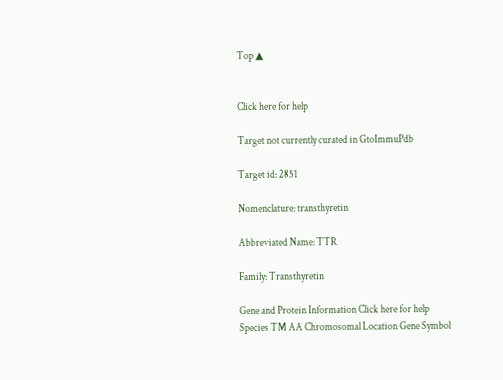Top ▲


Click here for help

Target not currently curated in GtoImmuPdb

Target id: 2851

Nomenclature: transthyretin

Abbreviated Name: TTR

Family: Transthyretin

Gene and Protein Information Click here for help
Species TM AA Chromosomal Location Gene Symbol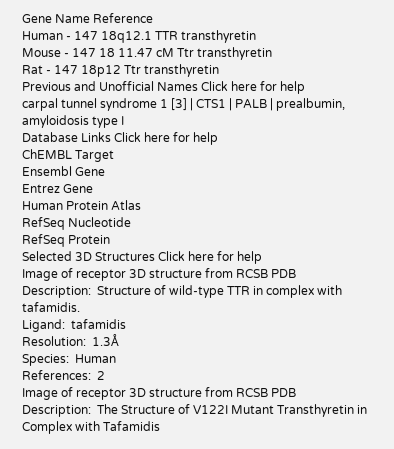Gene Name Reference
Human - 147 18q12.1 TTR transthyretin
Mouse - 147 18 11.47 cM Ttr transthyretin
Rat - 147 18p12 Ttr transthyretin
Previous and Unofficial Names Click here for help
carpal tunnel syndrome 1 [3] | CTS1 | PALB | prealbumin, amyloidosis type I
Database Links Click here for help
ChEMBL Target
Ensembl Gene
Entrez Gene
Human Protein Atlas
RefSeq Nucleotide
RefSeq Protein
Selected 3D Structures Click here for help
Image of receptor 3D structure from RCSB PDB
Description:  Structure of wild-type TTR in complex with tafamidis.
Ligand:  tafamidis
Resolution:  1.3Å
Species:  Human
References:  2
Image of receptor 3D structure from RCSB PDB
Description:  The Structure of V122I Mutant Transthyretin in Complex with Tafamidis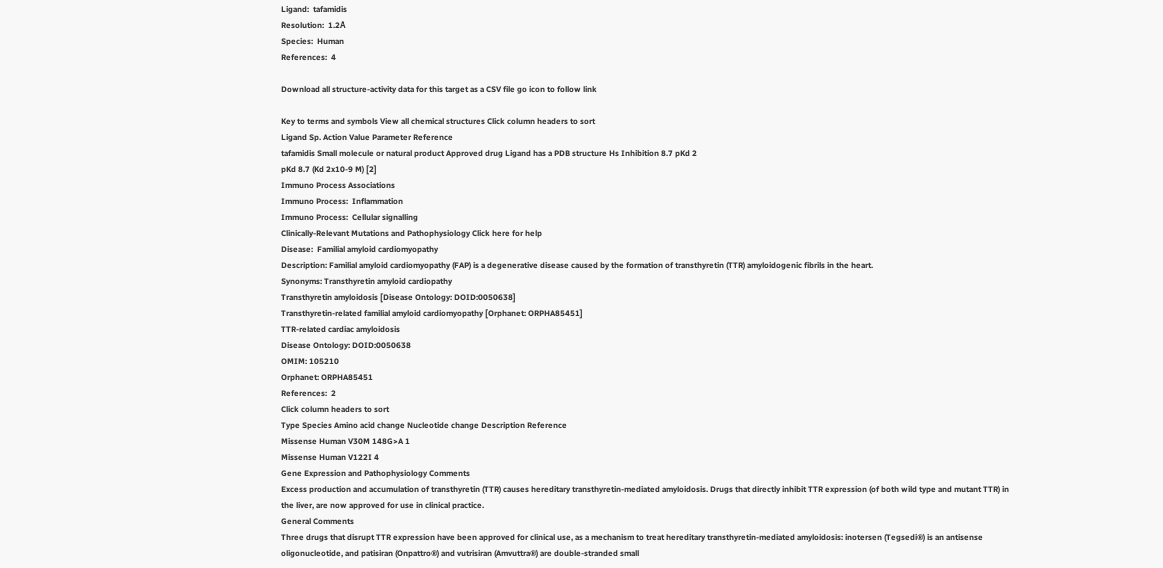Ligand:  tafamidis
Resolution:  1.2Å
Species:  Human
References:  4

Download all structure-activity data for this target as a CSV file go icon to follow link

Key to terms and symbols View all chemical structures Click column headers to sort
Ligand Sp. Action Value Parameter Reference
tafamidis Small molecule or natural product Approved drug Ligand has a PDB structure Hs Inhibition 8.7 pKd 2
pKd 8.7 (Kd 2x10-9 M) [2]
Immuno Process Associations
Immuno Process:  Inflammation
Immuno Process:  Cellular signalling
Clinically-Relevant Mutations and Pathophysiology Click here for help
Disease:  Familial amyloid cardiomyopathy
Description: Familial amyloid cardiomyopathy (FAP) is a degenerative disease caused by the formation of transthyretin (TTR) amyloidogenic fibrils in the heart.
Synonyms: Transthyretin amyloid cardiopathy
Transthyretin amyloidosis [Disease Ontology: DOID:0050638]
Transthyretin-related familial amyloid cardiomyopathy [Orphanet: ORPHA85451]
TTR-related cardiac amyloidosis
Disease Ontology: DOID:0050638
OMIM: 105210
Orphanet: ORPHA85451
References:  2
Click column headers to sort
Type Species Amino acid change Nucleotide change Description Reference
Missense Human V30M 148G>A 1
Missense Human V122I 4
Gene Expression and Pathophysiology Comments
Excess production and accumulation of transthyretin (TTR) causes hereditary transthyretin-mediated amyloidosis. Drugs that directly inhibit TTR expression (of both wild type and mutant TTR) in the liver, are now approved for use in clinical practice.
General Comments
Three drugs that disrupt TTR expression have been approved for clinical use, as a mechanism to treat hereditary transthyretin-mediated amyloidosis: inotersen (Tegsedi®) is an antisense oligonucleotide, and patisiran (Onpattro®) and vutrisiran (Amvuttra®) are double-stranded small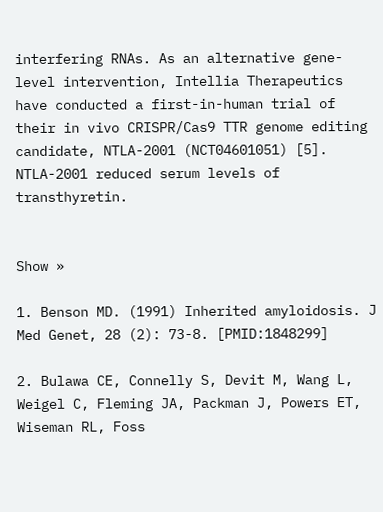interfering RNAs. As an alternative gene-level intervention, Intellia Therapeutics have conducted a first-in-human trial of their in vivo CRISPR/Cas9 TTR genome editing candidate, NTLA-2001 (NCT04601051) [5]. NTLA-2001 reduced serum levels of transthyretin.


Show »

1. Benson MD. (1991) Inherited amyloidosis. J Med Genet, 28 (2): 73-8. [PMID:1848299]

2. Bulawa CE, Connelly S, Devit M, Wang L, Weigel C, Fleming JA, Packman J, Powers ET, Wiseman RL, Foss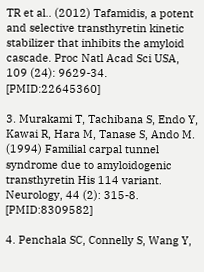TR et al.. (2012) Tafamidis, a potent and selective transthyretin kinetic stabilizer that inhibits the amyloid cascade. Proc Natl Acad Sci USA, 109 (24): 9629-34. [PMID:22645360]

3. Murakami T, Tachibana S, Endo Y, Kawai R, Hara M, Tanase S, Ando M. (1994) Familial carpal tunnel syndrome due to amyloidogenic transthyretin His 114 variant. Neurology, 44 (2): 315-8. [PMID:8309582]

4. Penchala SC, Connelly S, Wang Y,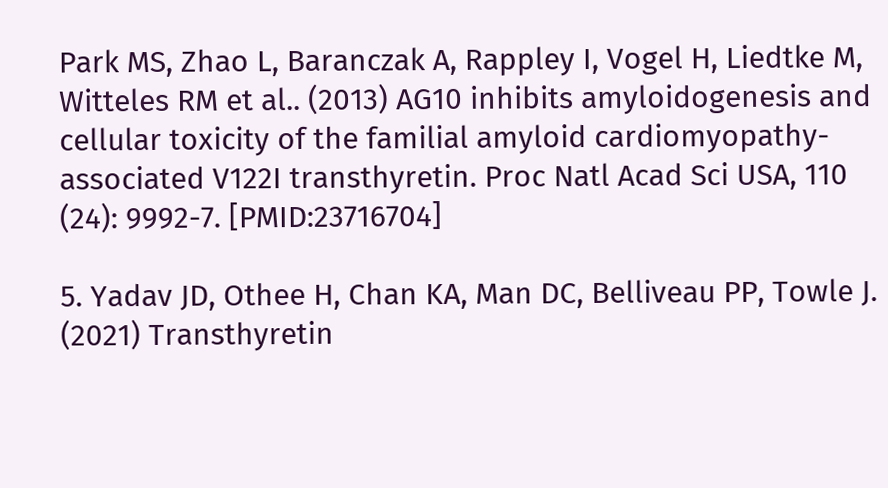Park MS, Zhao L, Baranczak A, Rappley I, Vogel H, Liedtke M, Witteles RM et al.. (2013) AG10 inhibits amyloidogenesis and cellular toxicity of the familial amyloid cardiomyopathy-associated V122I transthyretin. Proc Natl Acad Sci USA, 110 (24): 9992-7. [PMID:23716704]

5. Yadav JD, Othee H, Chan KA, Man DC, Belliveau PP, Towle J. (2021) Transthyretin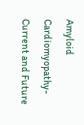Amyloid Cardiomyopathy-Current and Future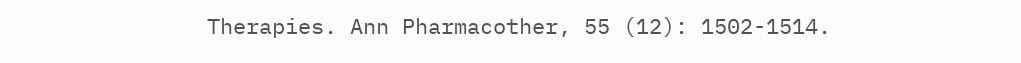Therapies. Ann Pharmacother, 55 (12): 1502-1514.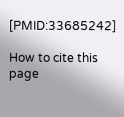[PMID:33685242]

How to cite this page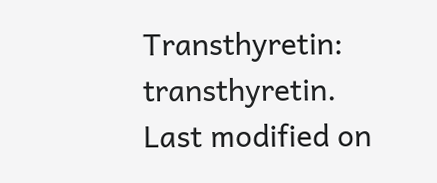Transthyretin: transthyretin. Last modified on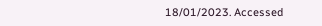18/01/2023. Accessed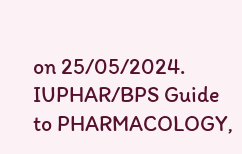on 25/05/2024. IUPHAR/BPS Guide to PHARMACOLOGY,